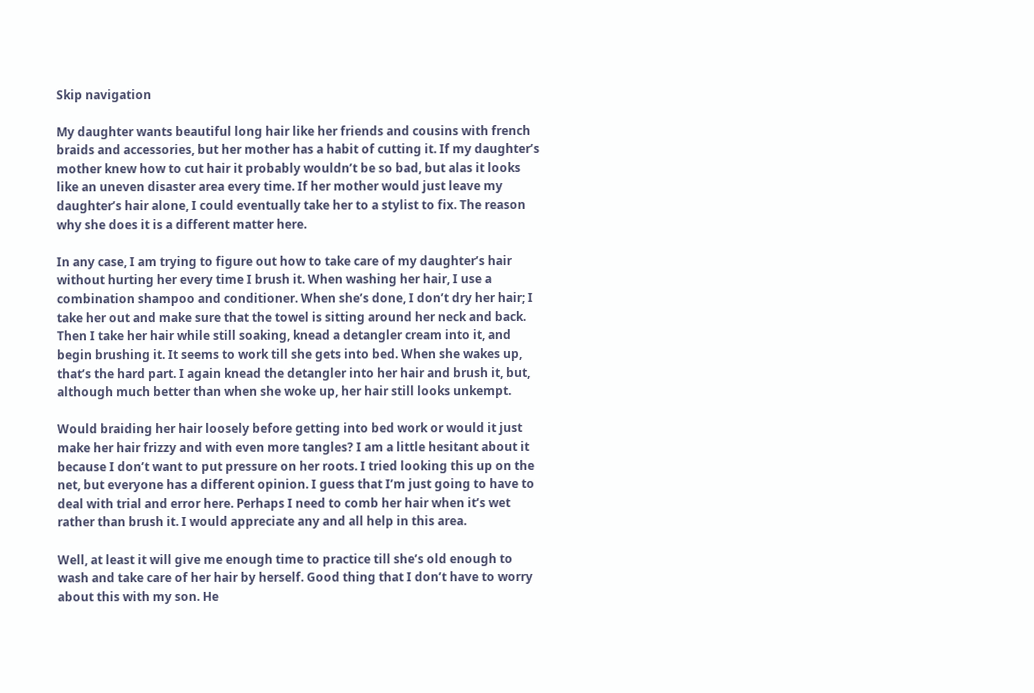Skip navigation

My daughter wants beautiful long hair like her friends and cousins with french braids and accessories, but her mother has a habit of cutting it. If my daughter’s mother knew how to cut hair it probably wouldn’t be so bad, but alas it looks like an uneven disaster area every time. If her mother would just leave my daughter’s hair alone, I could eventually take her to a stylist to fix. The reason why she does it is a different matter here.

In any case, I am trying to figure out how to take care of my daughter’s hair without hurting her every time I brush it. When washing her hair, I use a combination shampoo and conditioner. When she’s done, I don’t dry her hair; I take her out and make sure that the towel is sitting around her neck and back. Then I take her hair while still soaking, knead a detangler cream into it, and begin brushing it. It seems to work till she gets into bed. When she wakes up, that’s the hard part. I again knead the detangler into her hair and brush it, but, although much better than when she woke up, her hair still looks unkempt.

Would braiding her hair loosely before getting into bed work or would it just make her hair frizzy and with even more tangles? I am a little hesitant about it because I don’t want to put pressure on her roots. I tried looking this up on the net, but everyone has a different opinion. I guess that I’m just going to have to deal with trial and error here. Perhaps I need to comb her hair when it’s wet rather than brush it. I would appreciate any and all help in this area.

Well, at least it will give me enough time to practice till she’s old enough to wash and take care of her hair by herself. Good thing that I don’t have to worry about this with my son. He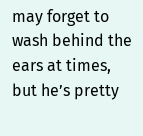may forget to wash behind the ears at times, but he’s pretty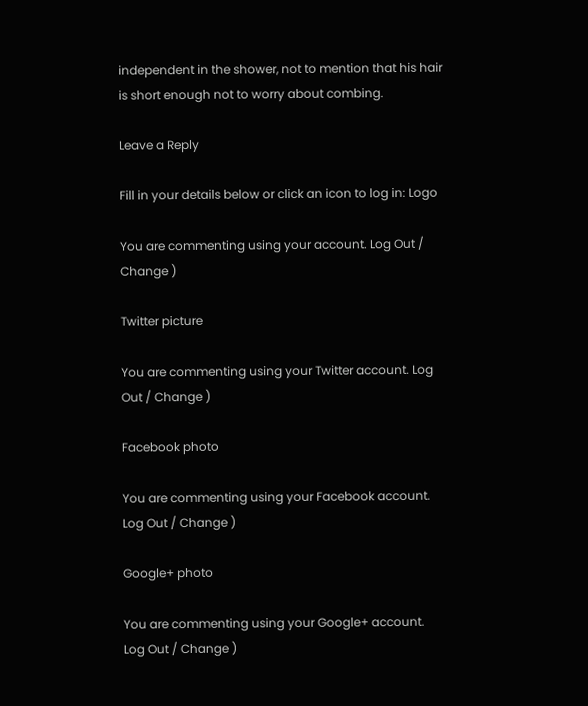independent in the shower, not to mention that his hair is short enough not to worry about combing.

Leave a Reply

Fill in your details below or click an icon to log in: Logo

You are commenting using your account. Log Out / Change )

Twitter picture

You are commenting using your Twitter account. Log Out / Change )

Facebook photo

You are commenting using your Facebook account. Log Out / Change )

Google+ photo

You are commenting using your Google+ account. Log Out / Change )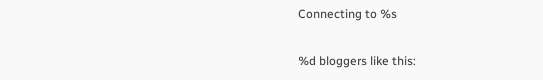Connecting to %s

%d bloggers like this: